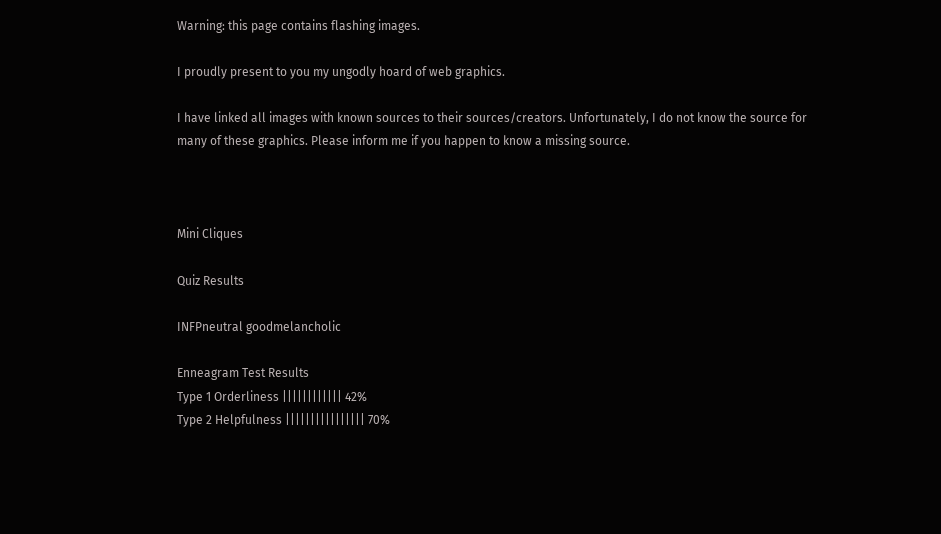Warning: this page contains flashing images.

I proudly present to you my ungodly hoard of web graphics.

I have linked all images with known sources to their sources/creators. Unfortunately, I do not know the source for many of these graphics. Please inform me if you happen to know a missing source.



Mini Cliques

Quiz Results

INFPneutral goodmelancholic

Enneagram Test Results
Type 1 Orderliness |||||||||||| 42%
Type 2 Helpfulness |||||||||||||||| 70%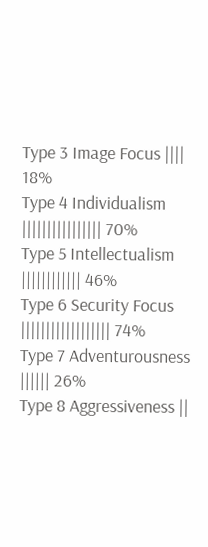Type 3 Image Focus |||| 18%
Type 4 Individualism |||||||||||||||| 70%
Type 5 Intellectualism |||||||||||| 46%
Type 6 Security Focus |||||||||||||||||| 74%
Type 7 Adventurousness |||||| 26%
Type 8 Aggressiveness ||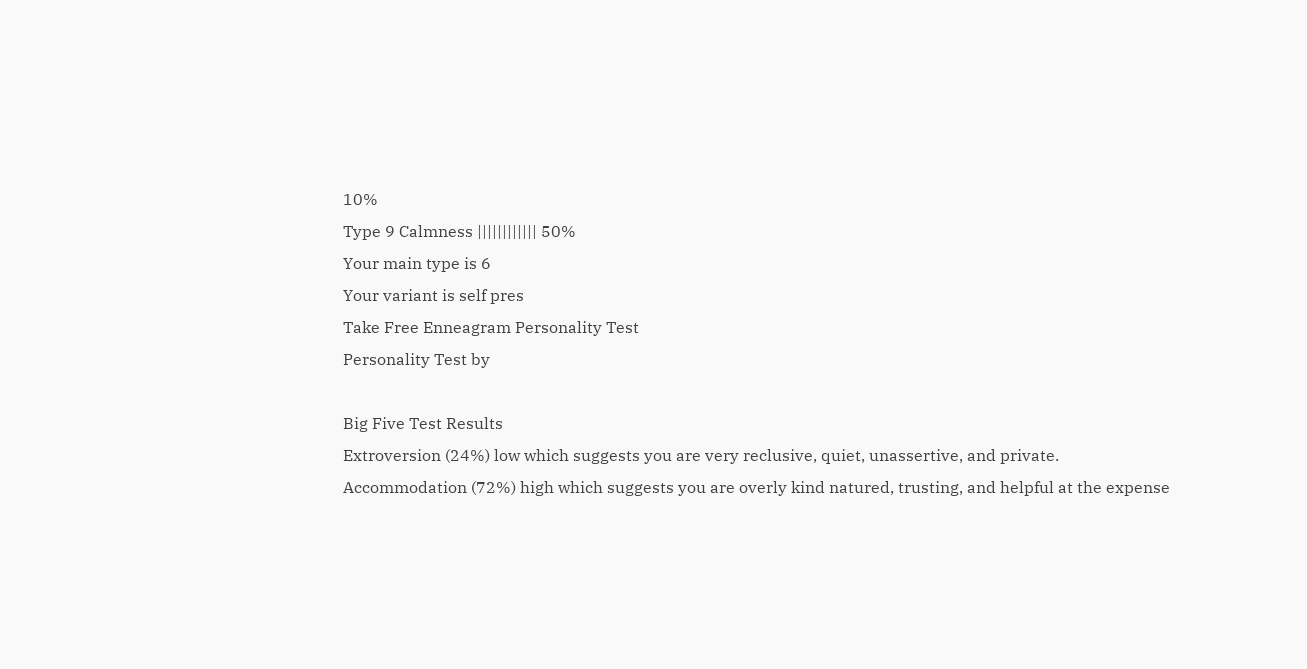10%
Type 9 Calmness |||||||||||| 50%
Your main type is 6
Your variant is self pres
Take Free Enneagram Personality Test
Personality Test by

Big Five Test Results
Extroversion (24%) low which suggests you are very reclusive, quiet, unassertive, and private.
Accommodation (72%) high which suggests you are overly kind natured, trusting, and helpful at the expense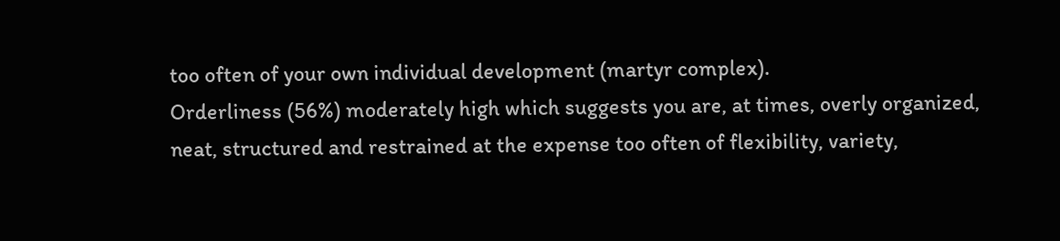too often of your own individual development (martyr complex).
Orderliness (56%) moderately high which suggests you are, at times, overly organized, neat, structured and restrained at the expense too often of flexibility, variety,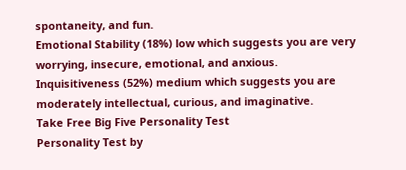spontaneity, and fun.
Emotional Stability (18%) low which suggests you are very worrying, insecure, emotional, and anxious.
Inquisitiveness (52%) medium which suggests you are moderately intellectual, curious, and imaginative.
Take Free Big Five Personality Test
Personality Test by